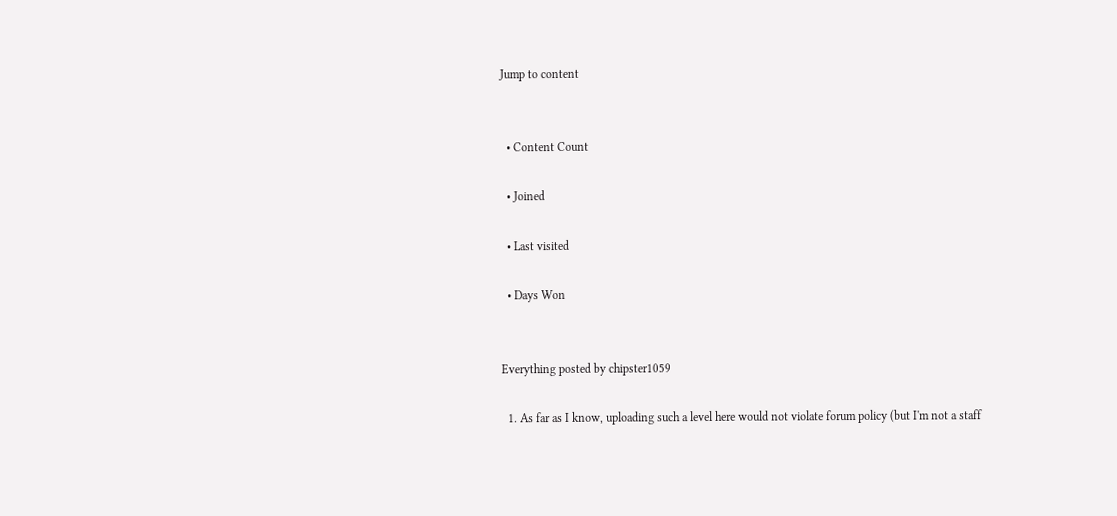Jump to content


  • Content Count

  • Joined

  • Last visited

  • Days Won


Everything posted by chipster1059

  1. As far as I know, uploading such a level here would not violate forum policy (but I'm not a staff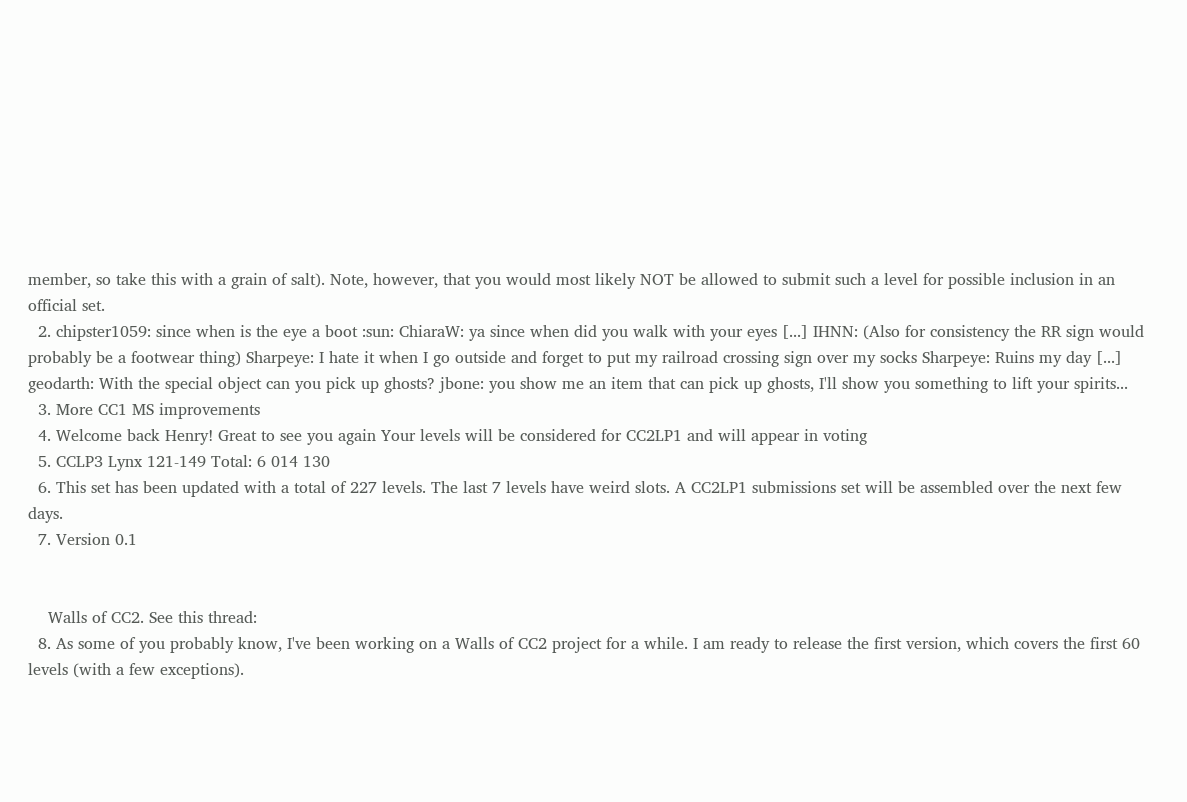member, so take this with a grain of salt). Note, however, that you would most likely NOT be allowed to submit such a level for possible inclusion in an official set.
  2. chipster1059: since when is the eye a boot :sun: ChiaraW: ya since when did you walk with your eyes [...] IHNN: (Also for consistency the RR sign would probably be a footwear thing) Sharpeye: I hate it when I go outside and forget to put my railroad crossing sign over my socks Sharpeye: Ruins my day [...] geodarth: With the special object can you pick up ghosts? jbone: you show me an item that can pick up ghosts, I'll show you something to lift your spirits...
  3. More CC1 MS improvements
  4. Welcome back Henry! Great to see you again Your levels will be considered for CC2LP1 and will appear in voting
  5. CCLP3 Lynx 121-149 Total: 6 014 130
  6. This set has been updated with a total of 227 levels. The last 7 levels have weird slots. A CC2LP1 submissions set will be assembled over the next few days.
  7. Version 0.1


    Walls of CC2. See this thread:
  8. As some of you probably know, I've been working on a Walls of CC2 project for a while. I am ready to release the first version, which covers the first 60 levels (with a few exceptions).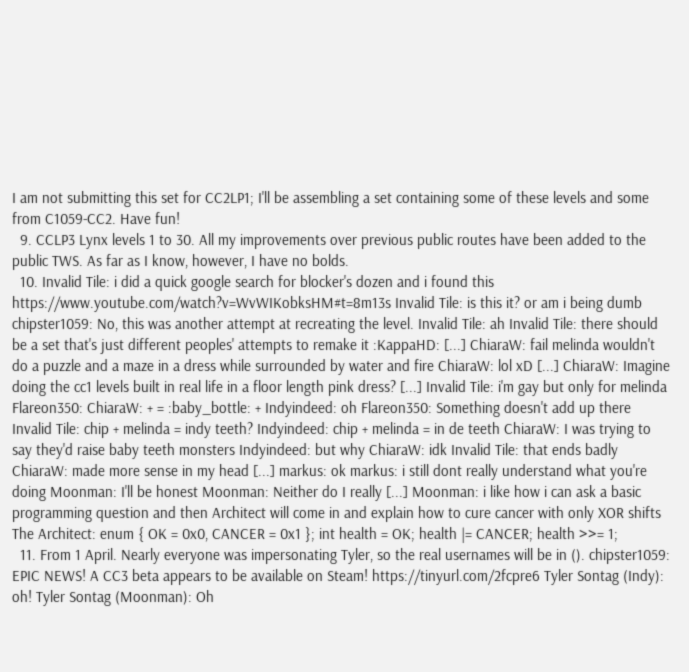I am not submitting this set for CC2LP1; I'll be assembling a set containing some of these levels and some from C1059-CC2. Have fun!
  9. CCLP3 Lynx levels 1 to 30. All my improvements over previous public routes have been added to the public TWS. As far as I know, however, I have no bolds.
  10. Invalid Tile: i did a quick google search for blocker's dozen and i found this https://www.youtube.com/watch?v=WvWIKobksHM#t=8m13s Invalid Tile: is this it? or am i being dumb chipster1059: No, this was another attempt at recreating the level. Invalid Tile: ah Invalid Tile: there should be a set that's just different peoples' attempts to remake it :KappaHD: [...] ChiaraW: fail melinda wouldn't do a puzzle and a maze in a dress while surrounded by water and fire ChiaraW: lol xD [...] ChiaraW: Imagine doing the cc1 levels built in real life in a floor length pink dress? [...] Invalid Tile: i'm gay but only for melinda Flareon350: ChiaraW: + = :baby_bottle: + Indyindeed: oh Flareon350: Something doesn't add up there Invalid Tile: chip + melinda = indy teeth? Indyindeed: chip + melinda = in de teeth ChiaraW: I was trying to say they'd raise baby teeth monsters Indyindeed: but why ChiaraW: idk Invalid Tile: that ends badly ChiaraW: made more sense in my head [...] markus: ok markus: i still dont really understand what you're doing Moonman: I'll be honest Moonman: Neither do I really [...] Moonman: i like how i can ask a basic programming question and then Architect will come in and explain how to cure cancer with only XOR shifts The Architect: enum { OK = 0x0, CANCER = 0x1 }; int health = OK; health |= CANCER; health >>= 1;
  11. From 1 April. Nearly everyone was impersonating Tyler, so the real usernames will be in (). chipster1059: EPIC NEWS! A CC3 beta appears to be available on Steam! https://tinyurl.com/2fcpre6 Tyler Sontag (Indy): oh! Tyler Sontag (Moonman): Oh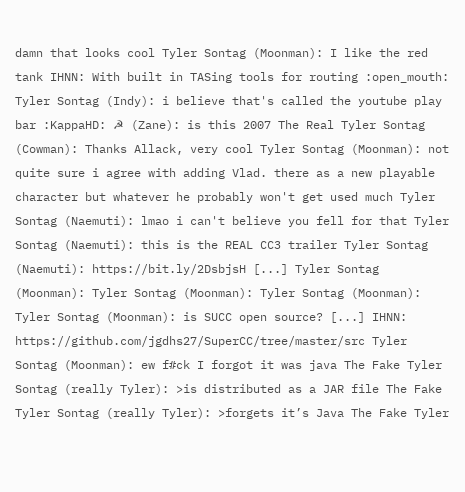damn that looks cool Tyler Sontag (Moonman): I like the red tank IHNN: With built in TASing tools for routing :open_mouth: Tyler Sontag (Indy): i believe that's called the youtube play bar :KappaHD: ☭ (Zane): is this 2007 The Real Tyler Sontag (Cowman): Thanks Allack, very cool Tyler Sontag (Moonman): not quite sure i agree with adding Vlad. there as a new playable character but whatever he probably won't get used much Tyler Sontag (Naemuti): lmao i can't believe you fell for that Tyler Sontag (Naemuti): this is the REAL CC3 trailer Tyler Sontag (Naemuti): https://bit.ly/2DsbjsH [...] Tyler Sontag (Moonman): Tyler Sontag (Moonman): Tyler Sontag (Moonman): Tyler Sontag (Moonman): is SUCC open source? [...] IHNN: https://github.com/jgdhs27/SuperCC/tree/master/src Tyler Sontag (Moonman): ew f#ck I forgot it was java The Fake Tyler Sontag (really Tyler): >is distributed as a JAR file The Fake Tyler Sontag (really Tyler): >forgets it’s Java The Fake Tyler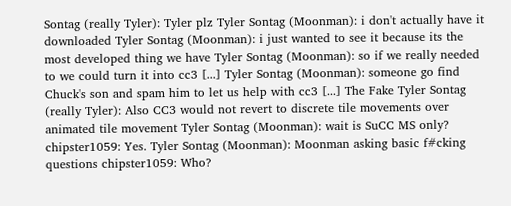Sontag (really Tyler): Tyler plz Tyler Sontag (Moonman): i don't actually have it downloaded Tyler Sontag (Moonman): i just wanted to see it because its the most developed thing we have Tyler Sontag (Moonman): so if we really needed to we could turn it into cc3 [...] Tyler Sontag (Moonman): someone go find Chuck's son and spam him to let us help with cc3 [...] The Fake Tyler Sontag (really Tyler): Also CC3 would not revert to discrete tile movements over animated tile movement Tyler Sontag (Moonman): wait is SuCC MS only? chipster1059: Yes. Tyler Sontag (Moonman): Moonman asking basic f#cking questions chipster1059: Who?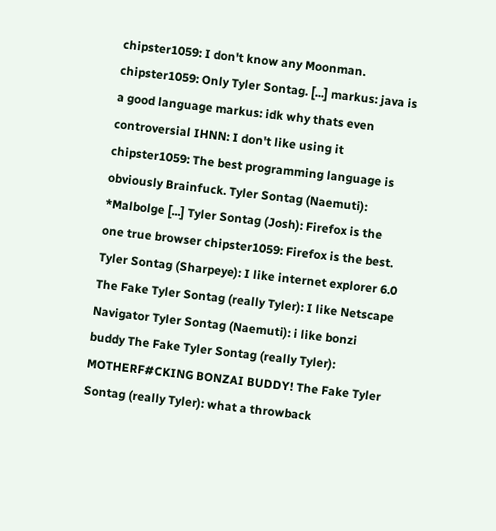chipster1059: I don't know any Moonman. chipster1059: Only Tyler Sontag. [...] markus: java is a good language markus: idk why thats even controversial IHNN: I don't like using it chipster1059: The best programming language is obviously Brainfuck. Tyler Sontag (Naemuti): *Malbolge [...] Tyler Sontag (Josh): Firefox is the one true browser chipster1059: Firefox is the best. Tyler Sontag (Sharpeye): I like internet explorer 6.0 The Fake Tyler Sontag (really Tyler): I like Netscape Navigator Tyler Sontag (Naemuti): i like bonzi buddy The Fake Tyler Sontag (really Tyler): MOTHERF#CKING BONZAI BUDDY! The Fake Tyler Sontag (really Tyler): what a throwback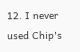12. I never used Chip's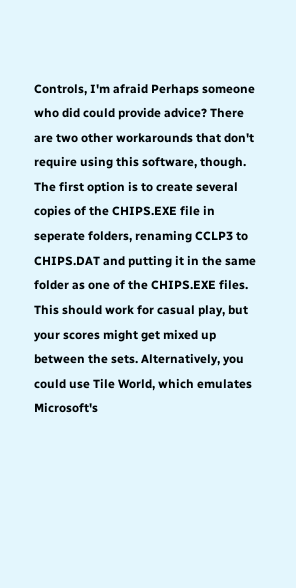Controls, I'm afraid Perhaps someone who did could provide advice? There are two other workarounds that don't require using this software, though. The first option is to create several copies of the CHIPS.EXE file in seperate folders, renaming CCLP3 to CHIPS.DAT and putting it in the same folder as one of the CHIPS.EXE files. This should work for casual play, but your scores might get mixed up between the sets. Alternatively, you could use Tile World, which emulates Microsoft's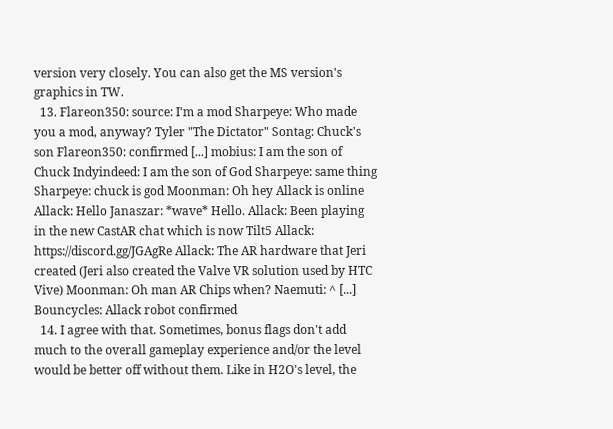version very closely. You can also get the MS version's graphics in TW.
  13. Flareon350: source: I'm a mod Sharpeye: Who made you a mod, anyway? Tyler "The Dictator" Sontag: Chuck's son Flareon350: confirmed [...] mobius: I am the son of Chuck Indyindeed: I am the son of God Sharpeye: same thing Sharpeye: chuck is god Moonman: Oh hey Allack is online Allack: Hello Janaszar: *wave* Hello. Allack: Been playing in the new CastAR chat which is now Tilt5 Allack: https://discord.gg/JGAgRe Allack: The AR hardware that Jeri created (Jeri also created the Valve VR solution used by HTC Vive) Moonman: Oh man AR Chips when? Naemuti: ^ [...] Bouncycles: Allack robot confirmed
  14. I agree with that. Sometimes, bonus flags don't add much to the overall gameplay experience and/or the level would be better off without them. Like in H2O's level, the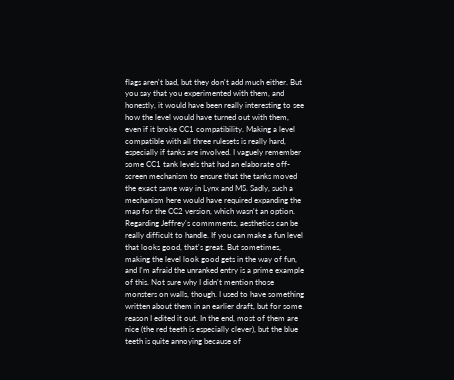flags aren't bad, but they don't add much either. But you say that you experimented with them, and honestly, it would have been really interesting to see how the level would have turned out with them, even if it broke CC1 compatibility. Making a level compatible with all three rulesets is really hard, especially if tanks are involved. I vaguely remember some CC1 tank levels that had an elaborate off-screen mechanism to ensure that the tanks moved the exact same way in Lynx and MS. Sadly, such a mechanism here would have required expanding the map for the CC2 version, which wasn't an option. Regarding Jeffrey's commments, aesthetics can be really difficult to handle. If you can make a fun level that looks good, that's great. But sometimes, making the level look good gets in the way of fun, and I'm afraid the unranked entry is a prime example of this. Not sure why I didn't mention those monsters on walls, though. I used to have something written about them in an earlier draft, but for some reason I edited it out. In the end, most of them are nice (the red teeth is especially clever), but the blue teeth is quite annoying because of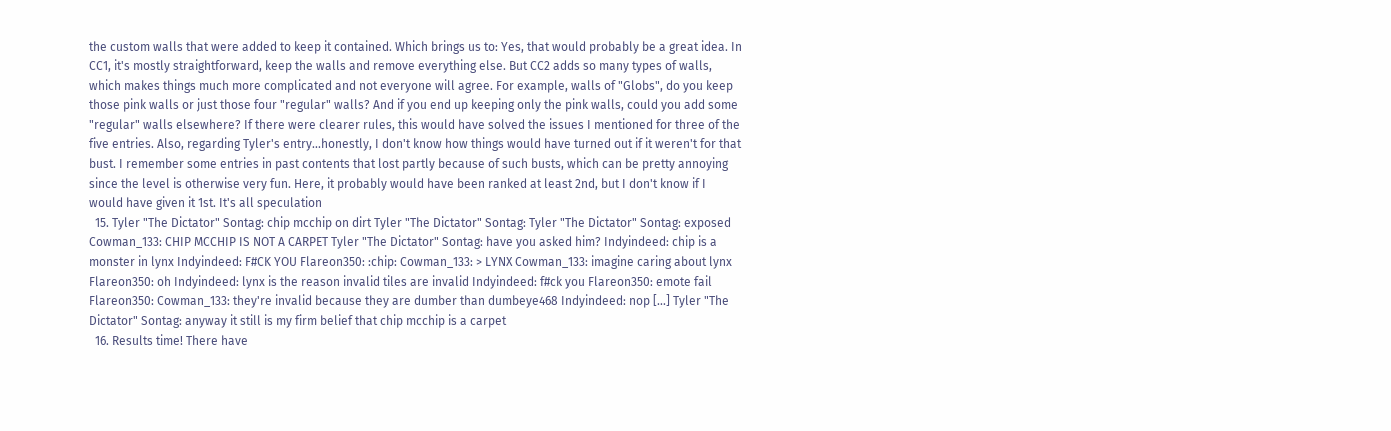the custom walls that were added to keep it contained. Which brings us to: Yes, that would probably be a great idea. In CC1, it's mostly straightforward, keep the walls and remove everything else. But CC2 adds so many types of walls, which makes things much more complicated and not everyone will agree. For example, walls of "Globs", do you keep those pink walls or just those four "regular" walls? And if you end up keeping only the pink walls, could you add some "regular" walls elsewhere? If there were clearer rules, this would have solved the issues I mentioned for three of the five entries. Also, regarding Tyler's entry...honestly, I don't know how things would have turned out if it weren't for that bust. I remember some entries in past contents that lost partly because of such busts, which can be pretty annoying since the level is otherwise very fun. Here, it probably would have been ranked at least 2nd, but I don't know if I would have given it 1st. It's all speculation
  15. Tyler "The Dictator" Sontag: chip mcchip on dirt Tyler "The Dictator" Sontag: Tyler "The Dictator" Sontag: exposed Cowman_133: CHIP MCCHIP IS NOT A CARPET Tyler "The Dictator" Sontag: have you asked him? Indyindeed: chip is a monster in lynx Indyindeed: F#CK YOU Flareon350: :chip: Cowman_133: > LYNX Cowman_133: imagine caring about lynx Flareon350: oh Indyindeed: lynx is the reason invalid tiles are invalid Indyindeed: f#ck you Flareon350: emote fail Flareon350: Cowman_133: they're invalid because they are dumber than dumbeye468 Indyindeed: nop [...] Tyler "The Dictator" Sontag: anyway it still is my firm belief that chip mcchip is a carpet
  16. Results time! There have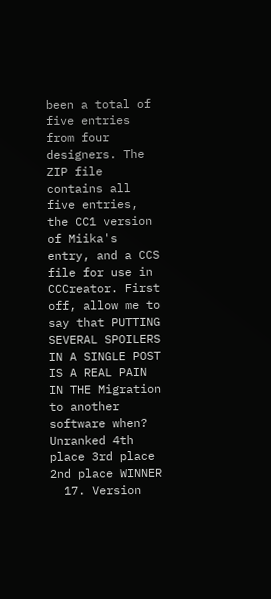been a total of five entries from four designers. The ZIP file contains all five entries, the CC1 version of Miika's entry, and a CCS file for use in CCCreator. First off, allow me to say that PUTTING SEVERAL SPOILERS IN A SINGLE POST IS A REAL PAIN IN THE Migration to another software when? Unranked 4th place 3rd place 2nd place WINNER
  17. Version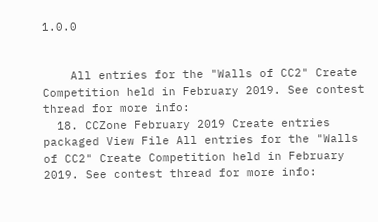1.0.0


    All entries for the "Walls of CC2" Create Competition held in February 2019. See contest thread for more info:
  18. CCZone February 2019 Create entries packaged View File All entries for the "Walls of CC2" Create Competition held in February 2019. See contest thread for more info: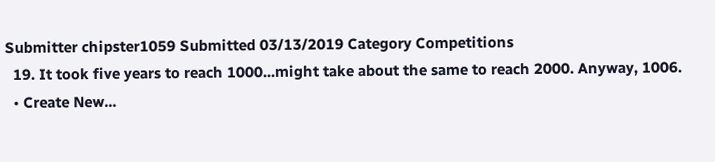Submitter chipster1059 Submitted 03/13/2019 Category Competitions
  19. It took five years to reach 1000...might take about the same to reach 2000. Anyway, 1006.
  • Create New...